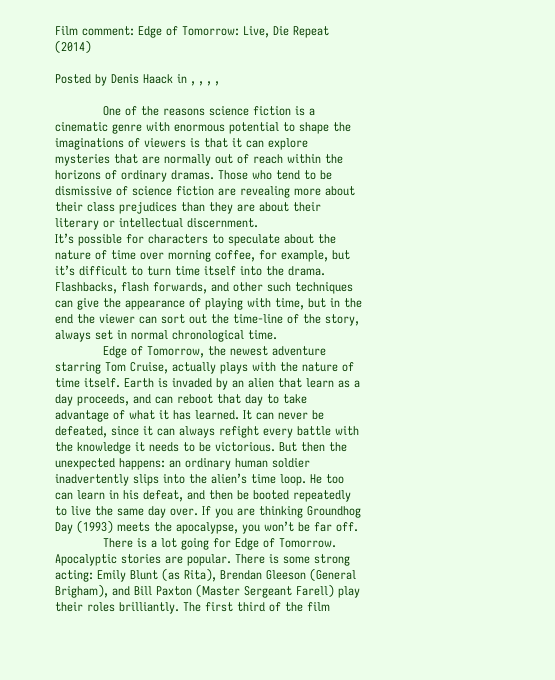Film comment: Edge of Tomorrow: Live, Die Repeat (2014)

Posted by Denis Haack in , , , ,

            One of the reasons science fiction is a cinematic genre with enormous potential to shape the imaginations of viewers is that it can explore mysteries that are normally out of reach within the horizons of ordinary dramas. Those who tend to be dismissive of science fiction are revealing more about their class prejudices than they are about their literary or intellectual discernment.
It’s possible for characters to speculate about the nature of time over morning coffee, for example, but it’s difficult to turn time itself into the drama. Flashbacks, flash forwards, and other such techniques can give the appearance of playing with time, but in the end the viewer can sort out the time-line of the story, always set in normal chronological time.
            Edge of Tomorrow, the newest adventure starring Tom Cruise, actually plays with the nature of time itself. Earth is invaded by an alien that learn as a day proceeds, and can reboot that day to take advantage of what it has learned. It can never be defeated, since it can always refight every battle with the knowledge it needs to be victorious. But then the unexpected happens: an ordinary human soldier inadvertently slips into the alien’s time loop. He too can learn in his defeat, and then be booted repeatedly to live the same day over. If you are thinking Groundhog Day (1993) meets the apocalypse, you won’t be far off.
            There is a lot going for Edge of Tomorrow. Apocalyptic stories are popular. There is some strong acting: Emily Blunt (as Rita), Brendan Gleeson (General Brigham), and Bill Paxton (Master Sergeant Farell) play their roles brilliantly. The first third of the film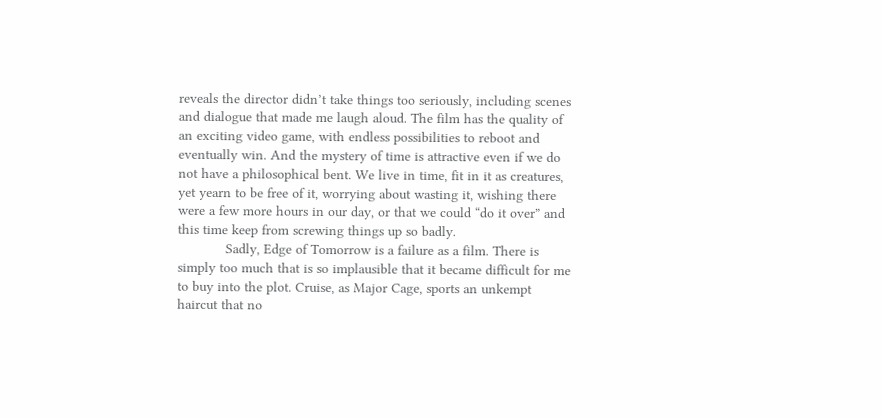reveals the director didn’t take things too seriously, including scenes and dialogue that made me laugh aloud. The film has the quality of an exciting video game, with endless possibilities to reboot and eventually win. And the mystery of time is attractive even if we do not have a philosophical bent. We live in time, fit in it as creatures, yet yearn to be free of it, worrying about wasting it, wishing there were a few more hours in our day, or that we could “do it over” and this time keep from screwing things up so badly.
            Sadly, Edge of Tomorrow is a failure as a film. There is simply too much that is so implausible that it became difficult for me to buy into the plot. Cruise, as Major Cage, sports an unkempt haircut that no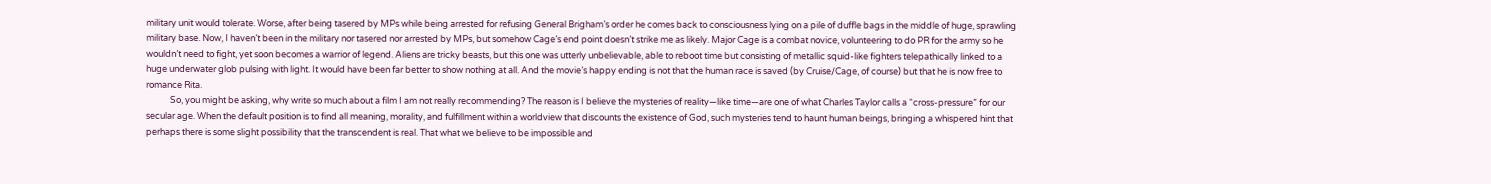military unit would tolerate. Worse, after being tasered by MPs while being arrested for refusing General Brigham’s order he comes back to consciousness lying on a pile of duffle bags in the middle of huge, sprawling military base. Now, I haven’t been in the military nor tasered nor arrested by MPs, but somehow Cage’s end point doesn’t strike me as likely. Major Cage is a combat novice, volunteering to do PR for the army so he wouldn’t need to fight, yet soon becomes a warrior of legend. Aliens are tricky beasts, but this one was utterly unbelievable, able to reboot time but consisting of metallic squid-like fighters telepathically linked to a huge underwater glob pulsing with light. It would have been far better to show nothing at all. And the movie’s happy ending is not that the human race is saved (by Cruise/Cage, of course) but that he is now free to romance Rita.
            So, you might be asking, why write so much about a film I am not really recommending? The reason is I believe the mysteries of reality—like time—are one of what Charles Taylor calls a “cross-pressure” for our secular age. When the default position is to find all meaning, morality, and fulfillment within a worldview that discounts the existence of God, such mysteries tend to haunt human beings, bringing a whispered hint that perhaps there is some slight possibility that the transcendent is real. That what we believe to be impossible and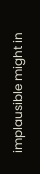implausible might in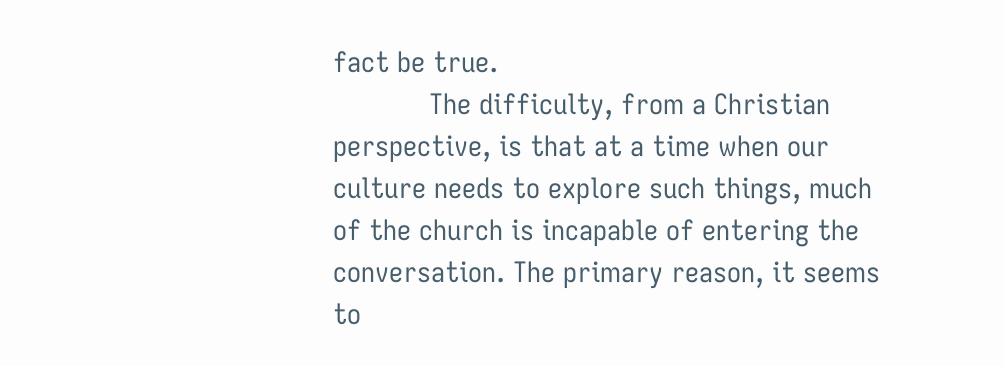fact be true.
            The difficulty, from a Christian perspective, is that at a time when our culture needs to explore such things, much of the church is incapable of entering the conversation. The primary reason, it seems to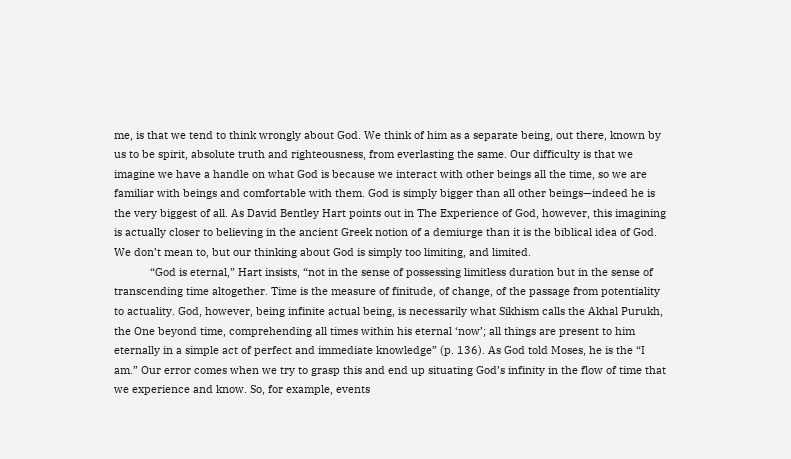me, is that we tend to think wrongly about God. We think of him as a separate being, out there, known by us to be spirit, absolute truth and righteousness, from everlasting the same. Our difficulty is that we imagine we have a handle on what God is because we interact with other beings all the time, so we are familiar with beings and comfortable with them. God is simply bigger than all other beings—indeed he is the very biggest of all. As David Bentley Hart points out in The Experience of God, however, this imagining is actually closer to believing in the ancient Greek notion of a demiurge than it is the biblical idea of God. We don’t mean to, but our thinking about God is simply too limiting, and limited.
            “God is eternal,” Hart insists, “not in the sense of possessing limitless duration but in the sense of transcending time altogether. Time is the measure of finitude, of change, of the passage from potentiality to actuality. God, however, being infinite actual being, is necessarily what Sikhism calls the Akhal Purukh, the One beyond time, comprehending all times within his eternal ‘now’; all things are present to him eternally in a simple act of perfect and immediate knowledge” (p. 136). As God told Moses, he is the “I am.” Our error comes when we try to grasp this and end up situating God’s infinity in the flow of time that we experience and know. So, for example, events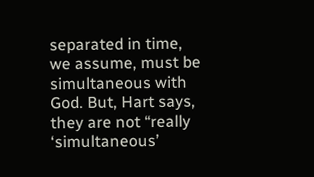separated in time, we assume, must be simultaneous with God. But, Hart says, they are not “really ‘simultaneous’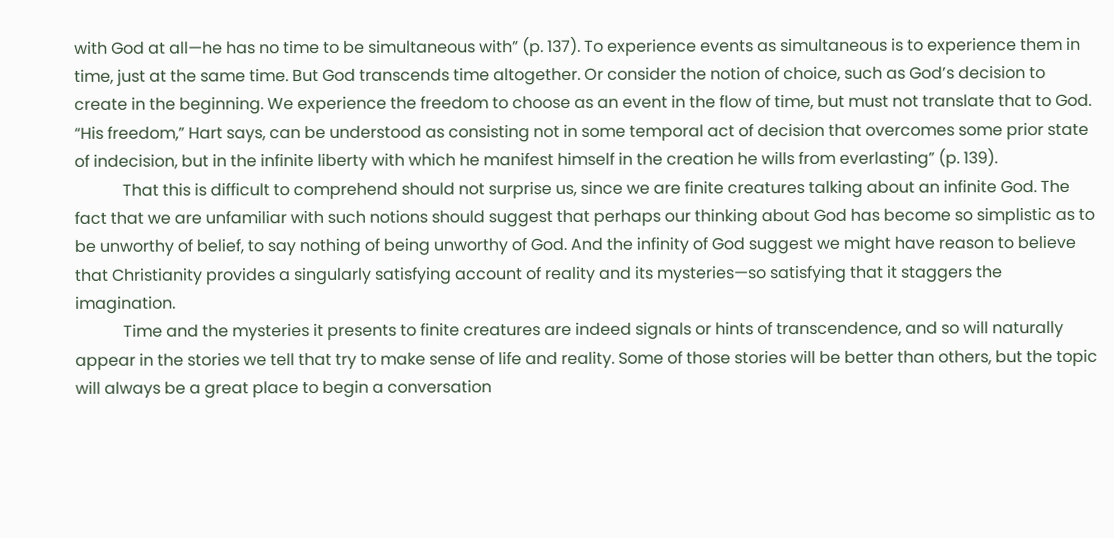with God at all—he has no time to be simultaneous with” (p. 137). To experience events as simultaneous is to experience them in time, just at the same time. But God transcends time altogether. Or consider the notion of choice, such as God’s decision to create in the beginning. We experience the freedom to choose as an event in the flow of time, but must not translate that to God. “His freedom,” Hart says, can be understood as consisting not in some temporal act of decision that overcomes some prior state of indecision, but in the infinite liberty with which he manifest himself in the creation he wills from everlasting” (p. 139).
            That this is difficult to comprehend should not surprise us, since we are finite creatures talking about an infinite God. The fact that we are unfamiliar with such notions should suggest that perhaps our thinking about God has become so simplistic as to be unworthy of belief, to say nothing of being unworthy of God. And the infinity of God suggest we might have reason to believe that Christianity provides a singularly satisfying account of reality and its mysteries—so satisfying that it staggers the imagination.
            Time and the mysteries it presents to finite creatures are indeed signals or hints of transcendence, and so will naturally appear in the stories we tell that try to make sense of life and reality. Some of those stories will be better than others, but the topic will always be a great place to begin a conversation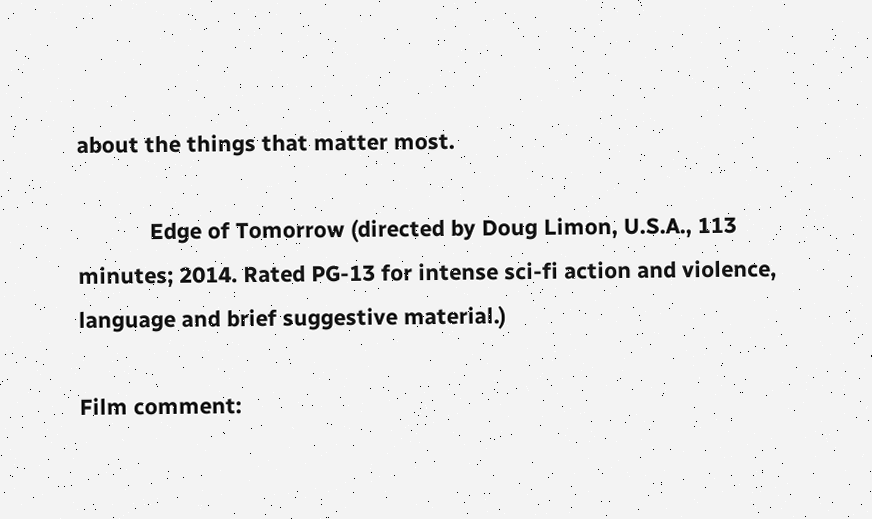about the things that matter most.

            Edge of Tomorrow (directed by Doug Limon, U.S.A., 113 minutes; 2014. Rated PG-13 for intense sci-fi action and violence, language and brief suggestive material.)

Film comment: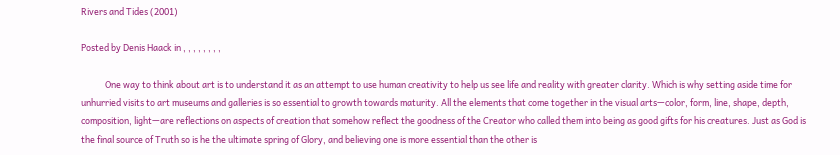Rivers and Tides (2001)

Posted by Denis Haack in , , , , , , , ,

            One way to think about art is to understand it as an attempt to use human creativity to help us see life and reality with greater clarity. Which is why setting aside time for unhurried visits to art museums and galleries is so essential to growth towards maturity. All the elements that come together in the visual arts—color, form, line, shape, depth, composition, light—are reflections on aspects of creation that somehow reflect the goodness of the Creator who called them into being as good gifts for his creatures. Just as God is the final source of Truth so is he the ultimate spring of Glory, and believing one is more essential than the other is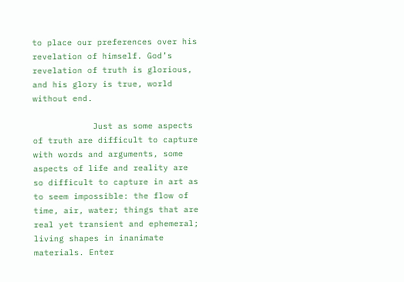to place our preferences over his revelation of himself. God’s revelation of truth is glorious, and his glory is true, world without end.

            Just as some aspects of truth are difficult to capture with words and arguments, some aspects of life and reality are so difficult to capture in art as to seem impossible: the flow of time, air, water; things that are real yet transient and ephemeral; living shapes in inanimate materials. Enter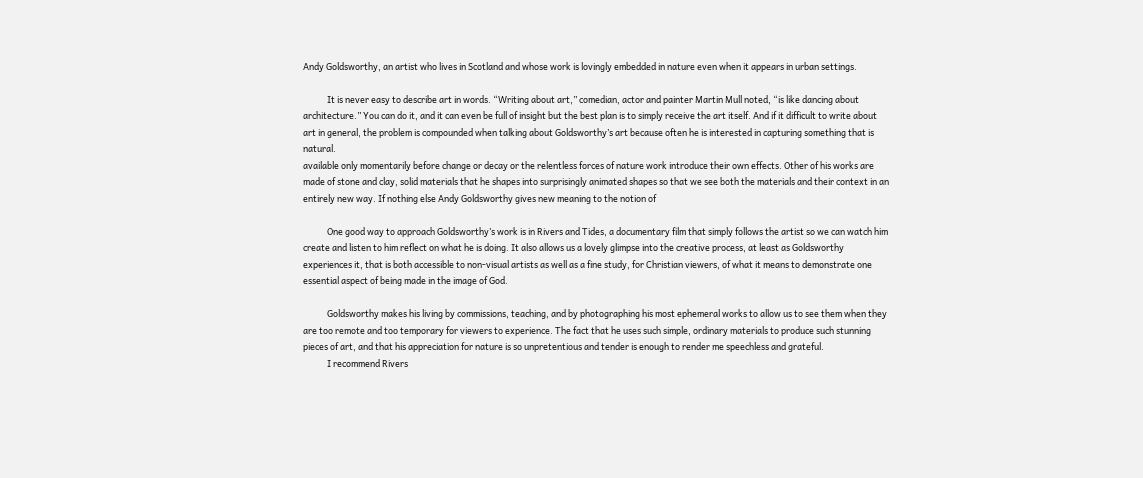Andy Goldsworthy, an artist who lives in Scotland and whose work is lovingly embedded in nature even when it appears in urban settings.

            It is never easy to describe art in words. “Writing about art,” comedian, actor and painter Martin Mull noted, “is like dancing about architecture.” You can do it, and it can even be full of insight but the best plan is to simply receive the art itself. And if it difficult to write about art in general, the problem is compounded when talking about Goldsworthy’s art because often he is interested in capturing something that is natural.
available only momentarily before change or decay or the relentless forces of nature work introduce their own effects. Other of his works are made of stone and clay, solid materials that he shapes into surprisingly animated shapes so that we see both the materials and their context in an entirely new way. If nothing else Andy Goldsworthy gives new meaning to the notion of

            One good way to approach Goldsworthy’s work is in Rivers and Tides, a documentary film that simply follows the artist so we can watch him create and listen to him reflect on what he is doing. It also allows us a lovely glimpse into the creative process, at least as Goldsworthy experiences it, that is both accessible to non-visual artists as well as a fine study, for Christian viewers, of what it means to demonstrate one essential aspect of being made in the image of God.

            Goldsworthy makes his living by commissions, teaching, and by photographing his most ephemeral works to allow us to see them when they are too remote and too temporary for viewers to experience. The fact that he uses such simple, ordinary materials to produce such stunning pieces of art, and that his appreciation for nature is so unpretentious and tender is enough to render me speechless and grateful.
            I recommend Rivers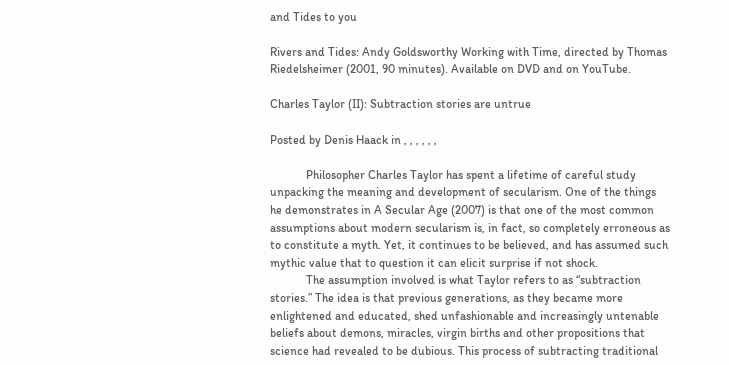and Tides to you

Rivers and Tides: Andy Goldsworthy Working with Time, directed by Thomas Riedelsheimer (2001, 90 minutes). Available on DVD and on YouTube.

Charles Taylor (II): Subtraction stories are untrue

Posted by Denis Haack in , , , , , ,

            Philosopher Charles Taylor has spent a lifetime of careful study unpacking the meaning and development of secularism. One of the things he demonstrates in A Secular Age (2007) is that one of the most common assumptions about modern secularism is, in fact, so completely erroneous as to constitute a myth. Yet, it continues to be believed, and has assumed such mythic value that to question it can elicit surprise if not shock.
            The assumption involved is what Taylor refers to as “subtraction stories.” The idea is that previous generations, as they became more enlightened and educated, shed unfashionable and increasingly untenable beliefs about demons, miracles, virgin births and other propositions that science had revealed to be dubious. This process of subtracting traditional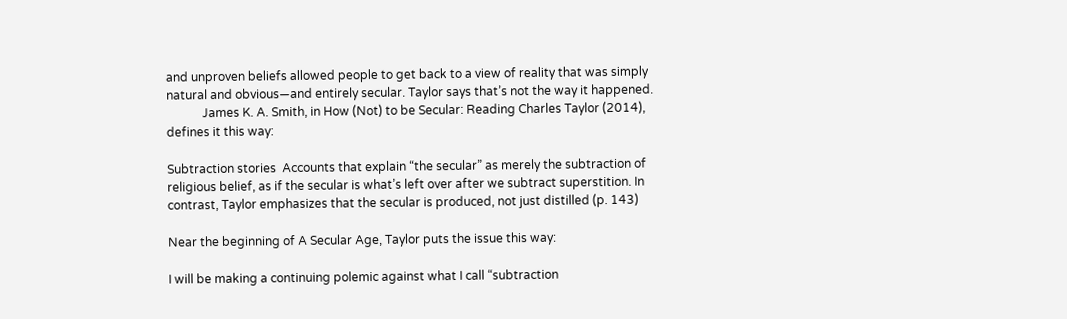and unproven beliefs allowed people to get back to a view of reality that was simply natural and obvious—and entirely secular. Taylor says that’s not the way it happened.
            James K. A. Smith, in How (Not) to be Secular: Reading Charles Taylor (2014), defines it this way:

Subtraction stories  Accounts that explain “the secular” as merely the subtraction of religious belief, as if the secular is what’s left over after we subtract superstition. In contrast, Taylor emphasizes that the secular is produced, not just distilled (p. 143)

Near the beginning of A Secular Age, Taylor puts the issue this way:

I will be making a continuing polemic against what I call “subtraction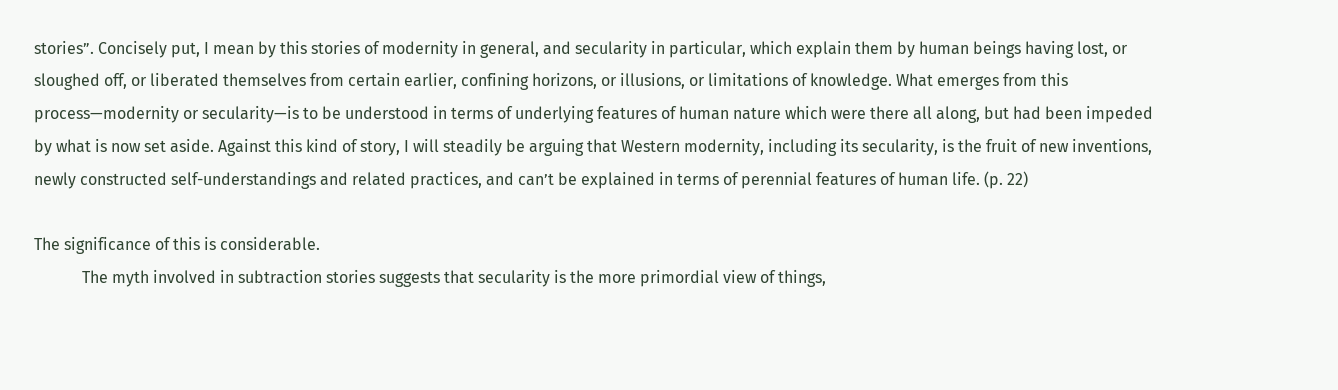stories”. Concisely put, I mean by this stories of modernity in general, and secularity in particular, which explain them by human beings having lost, or sloughed off, or liberated themselves from certain earlier, confining horizons, or illusions, or limitations of knowledge. What emerges from this process—modernity or secularity—is to be understood in terms of underlying features of human nature which were there all along, but had been impeded by what is now set aside. Against this kind of story, I will steadily be arguing that Western modernity, including its secularity, is the fruit of new inventions, newly constructed self-understandings and related practices, and can’t be explained in terms of perennial features of human life. (p. 22)

The significance of this is considerable.
            The myth involved in subtraction stories suggests that secularity is the more primordial view of things,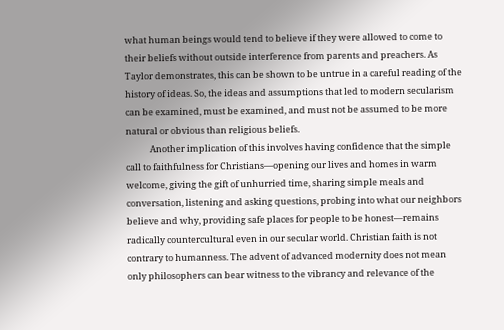what human beings would tend to believe if they were allowed to come to their beliefs without outside interference from parents and preachers. As Taylor demonstrates, this can be shown to be untrue in a careful reading of the history of ideas. So, the ideas and assumptions that led to modern secularism can be examined, must be examined, and must not be assumed to be more natural or obvious than religious beliefs.
            Another implication of this involves having confidence that the simple call to faithfulness for Christians—opening our lives and homes in warm welcome, giving the gift of unhurried time, sharing simple meals and conversation, listening and asking questions, probing into what our neighbors believe and why, providing safe places for people to be honest—remains radically countercultural even in our secular world. Christian faith is not contrary to humanness. The advent of advanced modernity does not mean only philosophers can bear witness to the vibrancy and relevance of the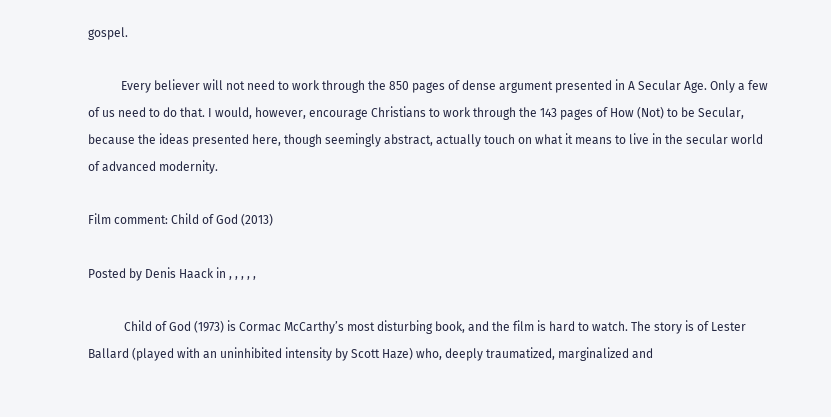gospel.

           Every believer will not need to work through the 850 pages of dense argument presented in A Secular Age. Only a few of us need to do that. I would, however, encourage Christians to work through the 143 pages of How (Not) to be Secular, because the ideas presented here, though seemingly abstract, actually touch on what it means to live in the secular world of advanced modernity.

Film comment: Child of God (2013)

Posted by Denis Haack in , , , , ,

            Child of God (1973) is Cormac McCarthy’s most disturbing book, and the film is hard to watch. The story is of Lester Ballard (played with an uninhibited intensity by Scott Haze) who, deeply traumatized, marginalized and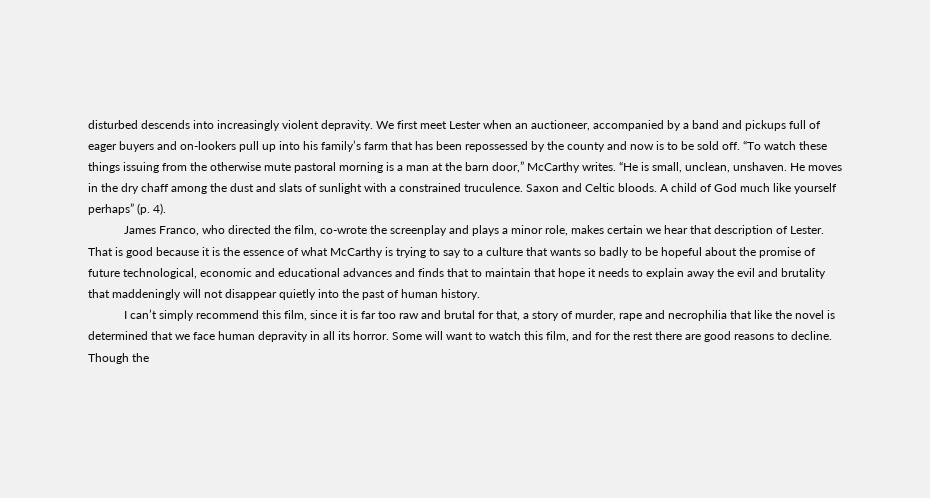disturbed descends into increasingly violent depravity. We first meet Lester when an auctioneer, accompanied by a band and pickups full of eager buyers and on-lookers pull up into his family’s farm that has been repossessed by the county and now is to be sold off. “To watch these things issuing from the otherwise mute pastoral morning is a man at the barn door,” McCarthy writes. “He is small, unclean, unshaven. He moves in the dry chaff among the dust and slats of sunlight with a constrained truculence. Saxon and Celtic bloods. A child of God much like yourself perhaps” (p. 4).
            James Franco, who directed the film, co-wrote the screenplay and plays a minor role, makes certain we hear that description of Lester. That is good because it is the essence of what McCarthy is trying to say to a culture that wants so badly to be hopeful about the promise of future technological, economic and educational advances and finds that to maintain that hope it needs to explain away the evil and brutality that maddeningly will not disappear quietly into the past of human history.
            I can’t simply recommend this film, since it is far too raw and brutal for that, a story of murder, rape and necrophilia that like the novel is determined that we face human depravity in all its horror. Some will want to watch this film, and for the rest there are good reasons to decline. Though the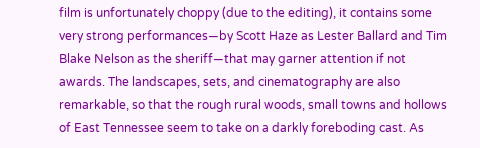film is unfortunately choppy (due to the editing), it contains some very strong performances—by Scott Haze as Lester Ballard and Tim Blake Nelson as the sheriff—that may garner attention if not awards. The landscapes, sets, and cinematography are also remarkable, so that the rough rural woods, small towns and hollows of East Tennessee seem to take on a darkly foreboding cast. As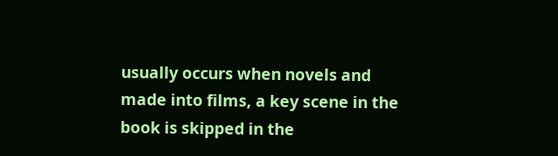usually occurs when novels and made into films, a key scene in the book is skipped in the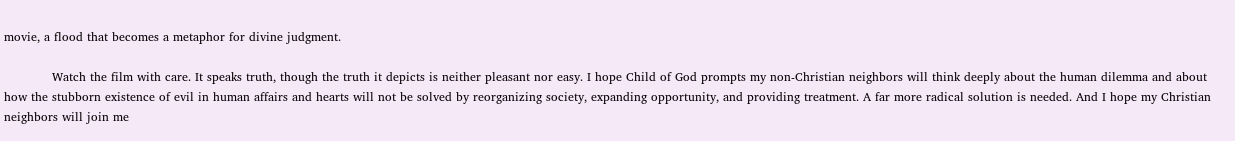movie, a flood that becomes a metaphor for divine judgment.

            Watch the film with care. It speaks truth, though the truth it depicts is neither pleasant nor easy. I hope Child of God prompts my non-Christian neighbors will think deeply about the human dilemma and about how the stubborn existence of evil in human affairs and hearts will not be solved by reorganizing society, expanding opportunity, and providing treatment. A far more radical solution is needed. And I hope my Christian neighbors will join me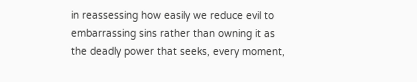in reassessing how easily we reduce evil to embarrassing sins rather than owning it as the deadly power that seeks, every moment,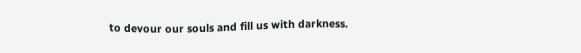to devour our souls and fill us with darkness.